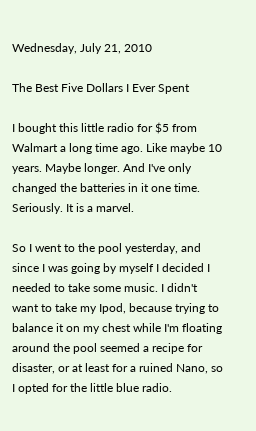Wednesday, July 21, 2010

The Best Five Dollars I Ever Spent

I bought this little radio for $5 from Walmart a long time ago. Like maybe 10 years. Maybe longer. And I've only changed the batteries in it one time. Seriously. It is a marvel.

So I went to the pool yesterday, and since I was going by myself I decided I needed to take some music. I didn't want to take my Ipod, because trying to balance it on my chest while I'm floating around the pool seemed a recipe for disaster, or at least for a ruined Nano, so I opted for the little blue radio.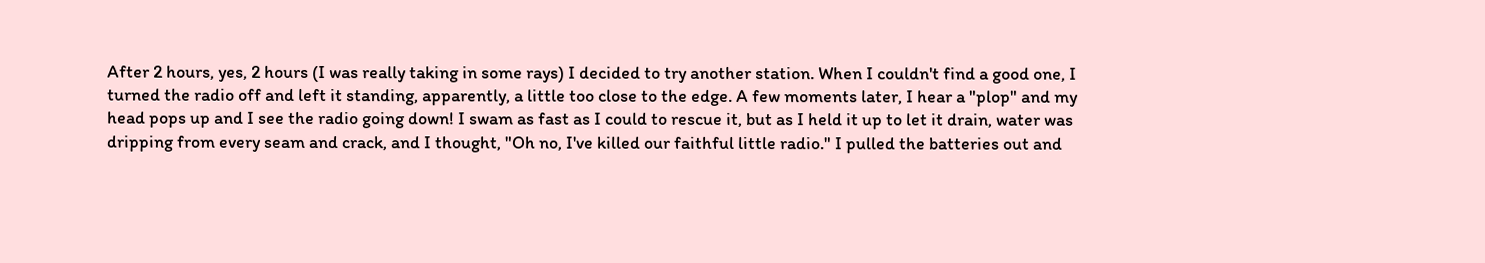After 2 hours, yes, 2 hours (I was really taking in some rays) I decided to try another station. When I couldn't find a good one, I turned the radio off and left it standing, apparently, a little too close to the edge. A few moments later, I hear a "plop" and my head pops up and I see the radio going down! I swam as fast as I could to rescue it, but as I held it up to let it drain, water was dripping from every seam and crack, and I thought, "Oh no, I've killed our faithful little radio." I pulled the batteries out and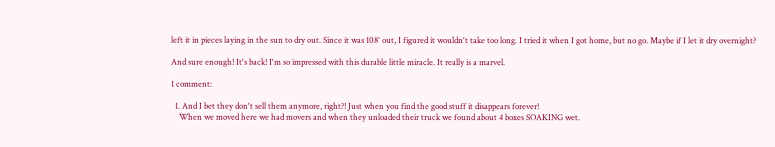left it in pieces laying in the sun to dry out. Since it was 108° out, I figured it wouldn't take too long. I tried it when I got home, but no go. Maybe if I let it dry overnight?

And sure enough! It's back! I'm so impressed with this durable little miracle. It really is a marvel.

1 comment:

  1. And I bet they don't sell them anymore, right?! Just when you find the good stuff it disappears forever!
    When we moved here we had movers and when they unloaded their truck we found about 4 boxes SOAKING wet.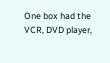One box had the VCR, DVD player,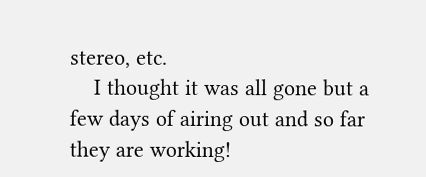stereo, etc.
    I thought it was all gone but a few days of airing out and so far they are working!